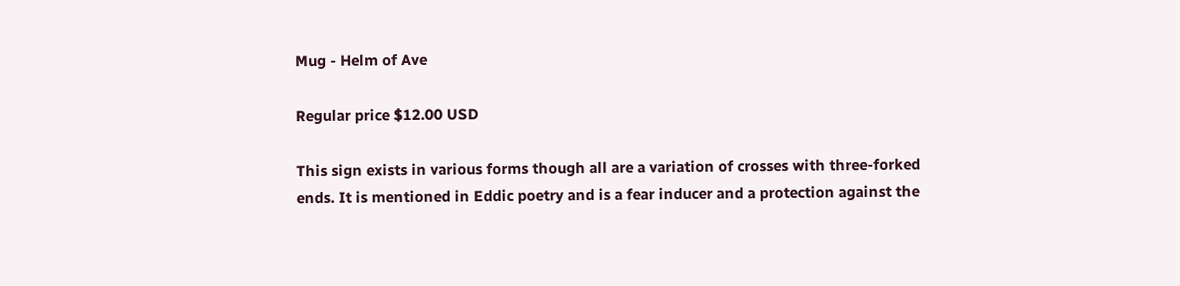Mug - Helm of Ave

Regular price $12.00 USD

This sign exists in various forms though all are a variation of crosses with three-forked ends. It is mentioned in Eddic poetry and is a fear inducer and a protection against the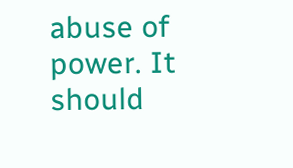abuse of power. It should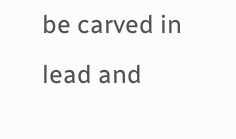be carved in lead and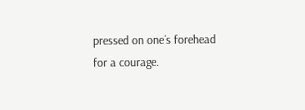pressed on one´s forehead for a courage.